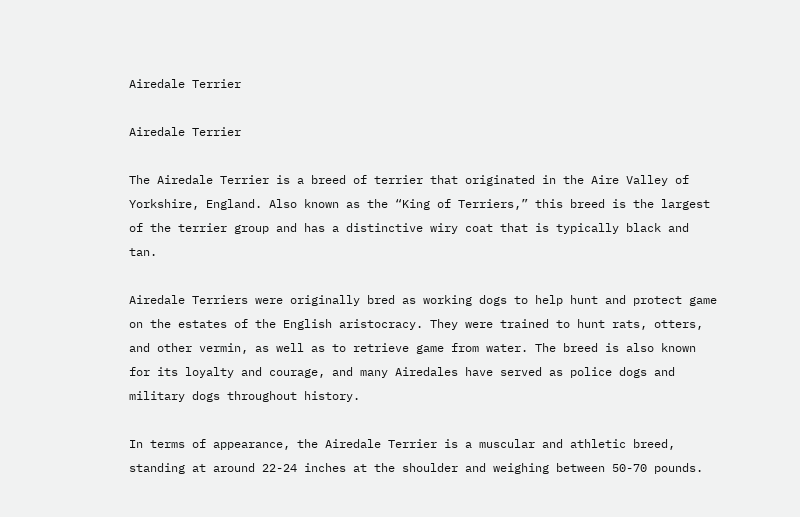Airedale Terrier

Airedale Terrier

The Airedale Terrier is a breed of terrier that originated in the Aire Valley of Yorkshire, England. Also known as the “King of Terriers,” this breed is the largest of the terrier group and has a distinctive wiry coat that is typically black and tan.

Airedale Terriers were originally bred as working dogs to help hunt and protect game on the estates of the English aristocracy. They were trained to hunt rats, otters, and other vermin, as well as to retrieve game from water. The breed is also known for its loyalty and courage, and many Airedales have served as police dogs and military dogs throughout history.

In terms of appearance, the Airedale Terrier is a muscular and athletic breed, standing at around 22-24 inches at the shoulder and weighing between 50-70 pounds.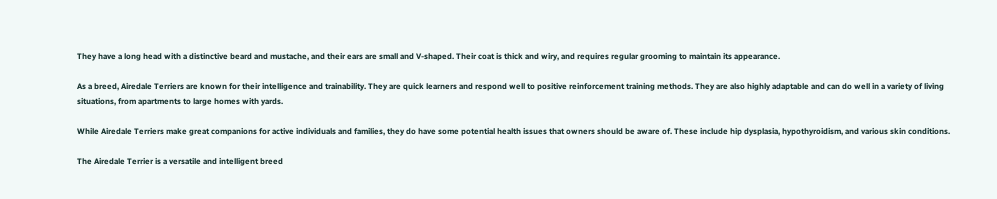They have a long head with a distinctive beard and mustache, and their ears are small and V-shaped. Their coat is thick and wiry, and requires regular grooming to maintain its appearance.

As a breed, Airedale Terriers are known for their intelligence and trainability. They are quick learners and respond well to positive reinforcement training methods. They are also highly adaptable and can do well in a variety of living situations, from apartments to large homes with yards.

While Airedale Terriers make great companions for active individuals and families, they do have some potential health issues that owners should be aware of. These include hip dysplasia, hypothyroidism, and various skin conditions.

The Airedale Terrier is a versatile and intelligent breed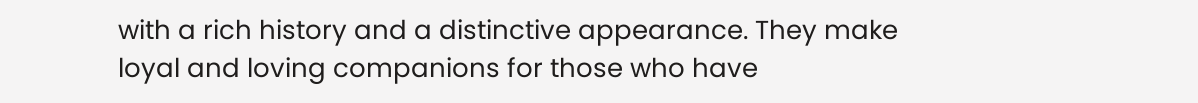with a rich history and a distinctive appearance. They make loyal and loving companions for those who have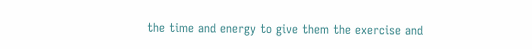the time and energy to give them the exercise and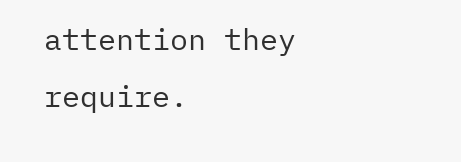attention they require.